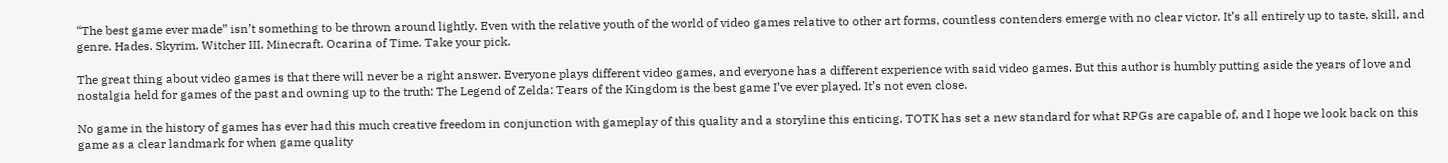“The best game ever made” isn’t something to be thrown around lightly. Even with the relative youth of the world of video games relative to other art forms, countless contenders emerge with no clear victor. It’s all entirely up to taste, skill, and genre. Hades. Skyrim. Witcher III. Minecraft. Ocarina of Time. Take your pick.

The great thing about video games is that there will never be a right answer. Everyone plays different video games, and everyone has a different experience with said video games. But this author is humbly putting aside the years of love and nostalgia held for games of the past and owning up to the truth: The Legend of Zelda: Tears of the Kingdom is the best game I’ve ever played. It’s not even close.

No game in the history of games has ever had this much creative freedom in conjunction with gameplay of this quality and a storyline this enticing. TOTK has set a new standard for what RPGs are capable of, and I hope we look back on this game as a clear landmark for when game quality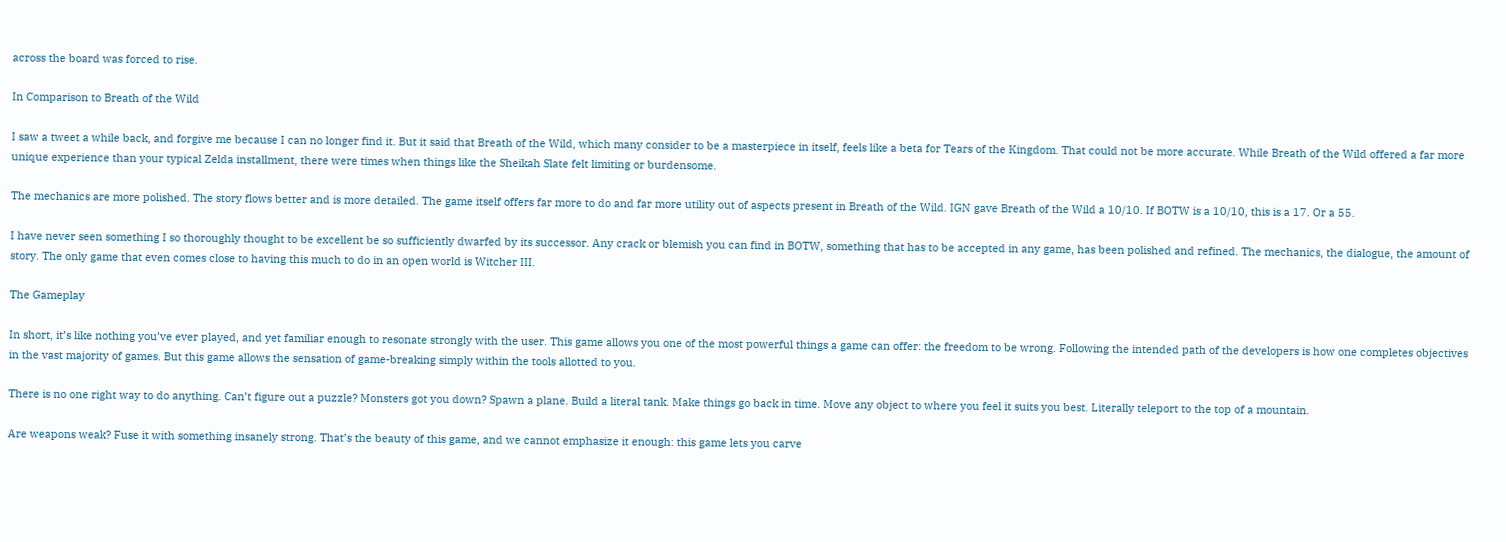across the board was forced to rise.

In Comparison to Breath of the Wild

I saw a tweet a while back, and forgive me because I can no longer find it. But it said that Breath of the Wild, which many consider to be a masterpiece in itself, feels like a beta for Tears of the Kingdom. That could not be more accurate. While Breath of the Wild offered a far more unique experience than your typical Zelda installment, there were times when things like the Sheikah Slate felt limiting or burdensome.

The mechanics are more polished. The story flows better and is more detailed. The game itself offers far more to do and far more utility out of aspects present in Breath of the Wild. IGN gave Breath of the Wild a 10/10. If BOTW is a 10/10, this is a 17. Or a 55.

I have never seen something I so thoroughly thought to be excellent be so sufficiently dwarfed by its successor. Any crack or blemish you can find in BOTW, something that has to be accepted in any game, has been polished and refined. The mechanics, the dialogue, the amount of story. The only game that even comes close to having this much to do in an open world is Witcher III.

The Gameplay

In short, it’s like nothing you’ve ever played, and yet familiar enough to resonate strongly with the user. This game allows you one of the most powerful things a game can offer: the freedom to be wrong. Following the intended path of the developers is how one completes objectives in the vast majority of games. But this game allows the sensation of game-breaking simply within the tools allotted to you.

There is no one right way to do anything. Can’t figure out a puzzle? Monsters got you down? Spawn a plane. Build a literal tank. Make things go back in time. Move any object to where you feel it suits you best. Literally teleport to the top of a mountain.

Are weapons weak? Fuse it with something insanely strong. That’s the beauty of this game, and we cannot emphasize it enough: this game lets you carve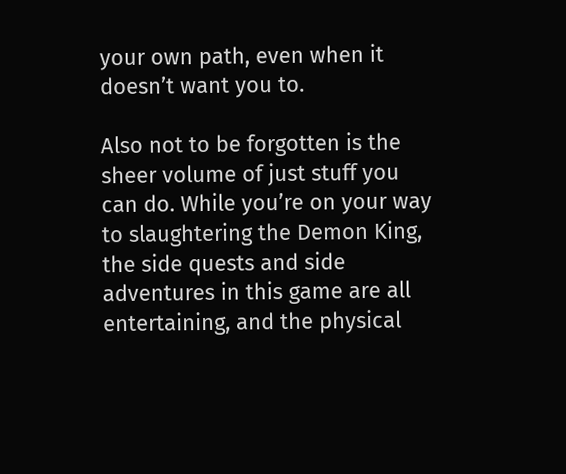your own path, even when it doesn’t want you to.

Also not to be forgotten is the sheer volume of just stuff you can do. While you’re on your way to slaughtering the Demon King, the side quests and side adventures in this game are all entertaining, and the physical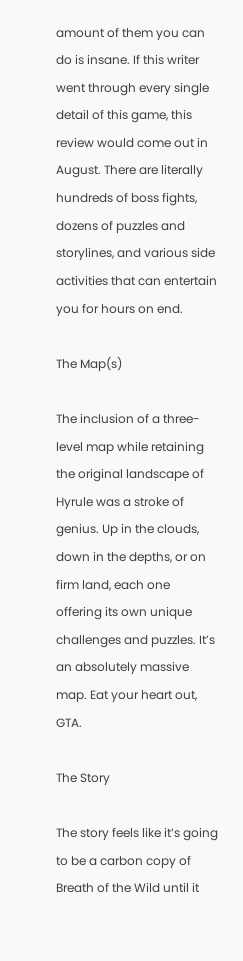amount of them you can do is insane. If this writer went through every single detail of this game, this review would come out in August. There are literally hundreds of boss fights, dozens of puzzles and storylines, and various side activities that can entertain you for hours on end.

The Map(s)

The inclusion of a three-level map while retaining the original landscape of Hyrule was a stroke of genius. Up in the clouds, down in the depths, or on firm land, each one offering its own unique challenges and puzzles. It’s an absolutely massive map. Eat your heart out, GTA.

The Story

The story feels like it’s going to be a carbon copy of Breath of the Wild until it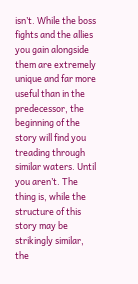isn’t. While the boss fights and the allies you gain alongside them are extremely unique and far more useful than in the predecessor, the beginning of the story will find you treading through similar waters. Until you aren’t. The thing is, while the structure of this story may be strikingly similar, the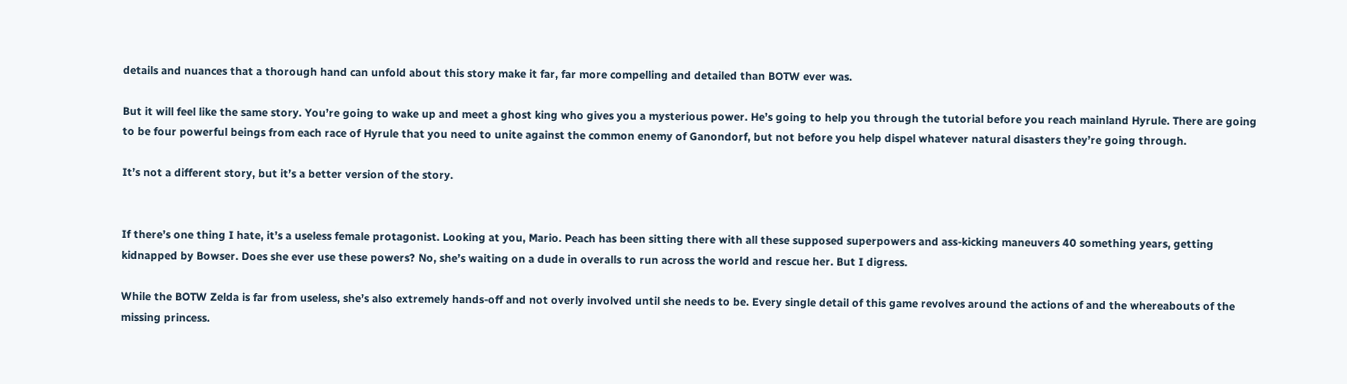details and nuances that a thorough hand can unfold about this story make it far, far more compelling and detailed than BOTW ever was.

But it will feel like the same story. You’re going to wake up and meet a ghost king who gives you a mysterious power. He’s going to help you through the tutorial before you reach mainland Hyrule. There are going to be four powerful beings from each race of Hyrule that you need to unite against the common enemy of Ganondorf, but not before you help dispel whatever natural disasters they’re going through.

It’s not a different story, but it’s a better version of the story.


If there’s one thing I hate, it’s a useless female protagonist. Looking at you, Mario. Peach has been sitting there with all these supposed superpowers and ass-kicking maneuvers 40 something years, getting kidnapped by Bowser. Does she ever use these powers? No, she’s waiting on a dude in overalls to run across the world and rescue her. But I digress.

While the BOTW Zelda is far from useless, she’s also extremely hands-off and not overly involved until she needs to be. Every single detail of this game revolves around the actions of and the whereabouts of the missing princess.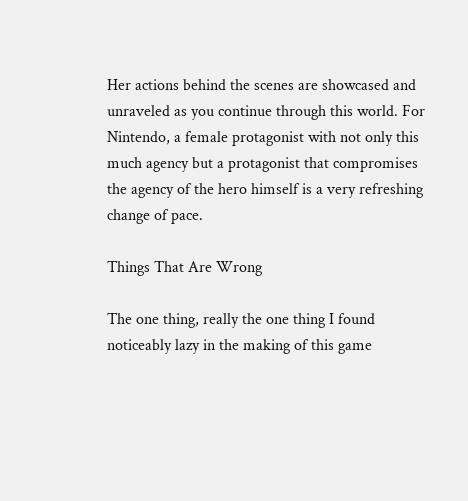Her actions behind the scenes are showcased and unraveled as you continue through this world. For Nintendo, a female protagonist with not only this much agency but a protagonist that compromises the agency of the hero himself is a very refreshing change of pace.

Things That Are Wrong

The one thing, really the one thing I found noticeably lazy in the making of this game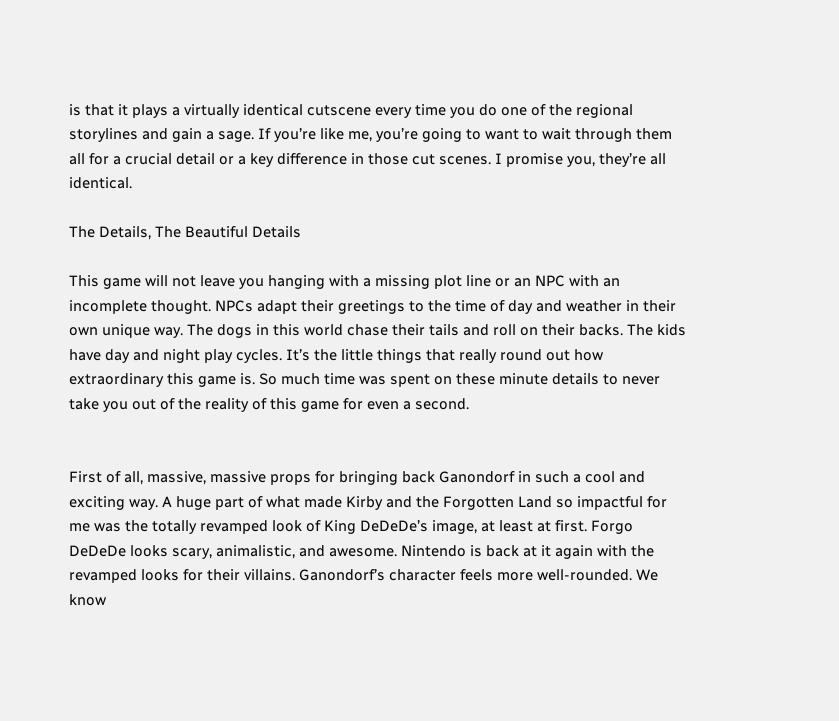is that it plays a virtually identical cutscene every time you do one of the regional storylines and gain a sage. If you’re like me, you’re going to want to wait through them all for a crucial detail or a key difference in those cut scenes. I promise you, they’re all identical.

The Details, The Beautiful Details

This game will not leave you hanging with a missing plot line or an NPC with an incomplete thought. NPCs adapt their greetings to the time of day and weather in their own unique way. The dogs in this world chase their tails and roll on their backs. The kids have day and night play cycles. It’s the little things that really round out how extraordinary this game is. So much time was spent on these minute details to never take you out of the reality of this game for even a second.


First of all, massive, massive props for bringing back Ganondorf in such a cool and exciting way. A huge part of what made Kirby and the Forgotten Land so impactful for me was the totally revamped look of King DeDeDe’s image, at least at first. Forgo DeDeDe looks scary, animalistic, and awesome. Nintendo is back at it again with the revamped looks for their villains. Ganondorf’s character feels more well-rounded. We know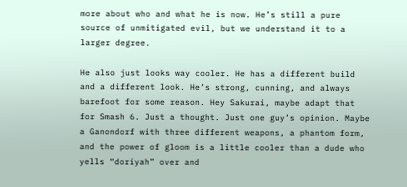more about who and what he is now. He’s still a pure source of unmitigated evil, but we understand it to a larger degree.

He also just looks way cooler. He has a different build and a different look. He’s strong, cunning, and always barefoot for some reason. Hey Sakurai, maybe adapt that for Smash 6. Just a thought. Just one guy’s opinion. Maybe a Ganondorf with three different weapons, a phantom form, and the power of gloom is a little cooler than a dude who yells “doriyah” over and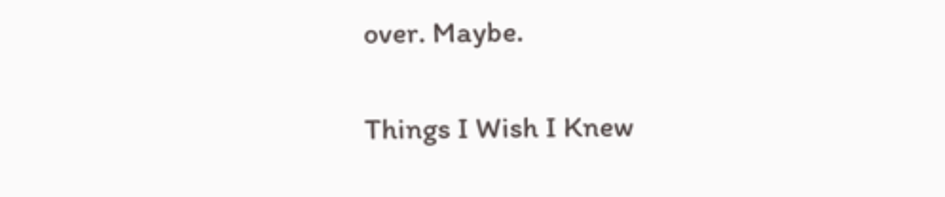over. Maybe.

Things I Wish I Knew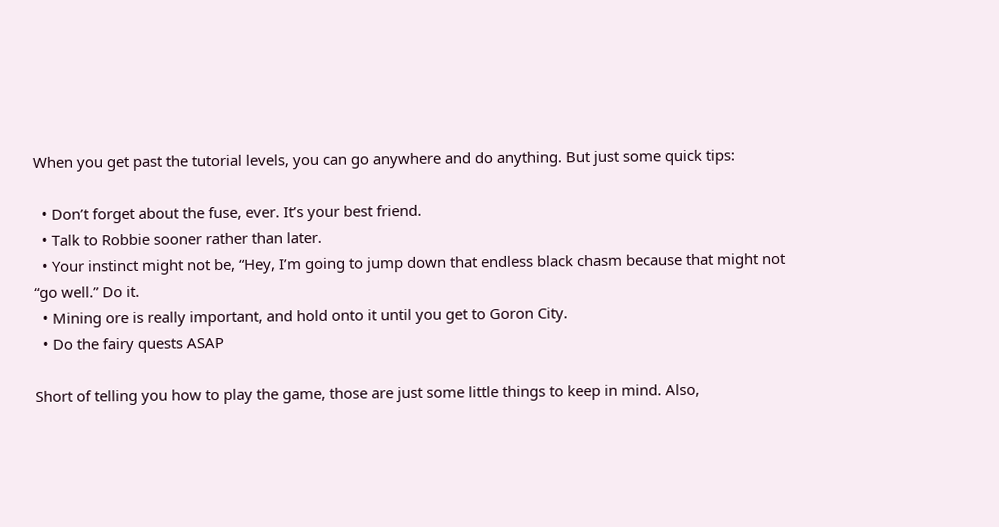When you get past the tutorial levels, you can go anywhere and do anything. But just some quick tips:

  • Don’t forget about the fuse, ever. It’s your best friend.
  • Talk to Robbie sooner rather than later.
  • Your instinct might not be, “Hey, I’m going to jump down that endless black chasm because that might not “go well.” Do it.
  • Mining ore is really important, and hold onto it until you get to Goron City.
  • Do the fairy quests ASAP

Short of telling you how to play the game, those are just some little things to keep in mind. Also,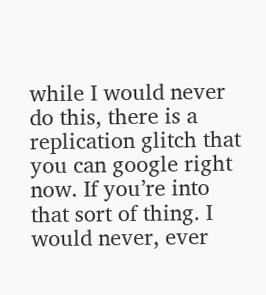while I would never do this, there is a replication glitch that you can google right now. If you’re into that sort of thing. I would never, ever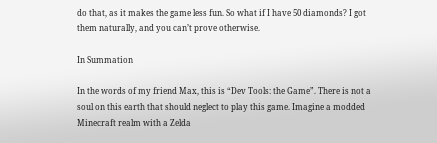do that, as it makes the game less fun. So what if I have 50 diamonds? I got them naturally, and you can’t prove otherwise.

In Summation

In the words of my friend Max, this is “Dev Tools: the Game”. There is not a soul on this earth that should neglect to play this game. Imagine a modded Minecraft realm with a Zelda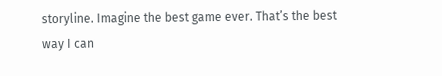storyline. Imagine the best game ever. That’s the best way I can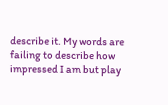describe it. My words are failing to describe how impressed I am but play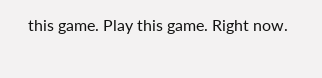this game. Play this game. Right now.